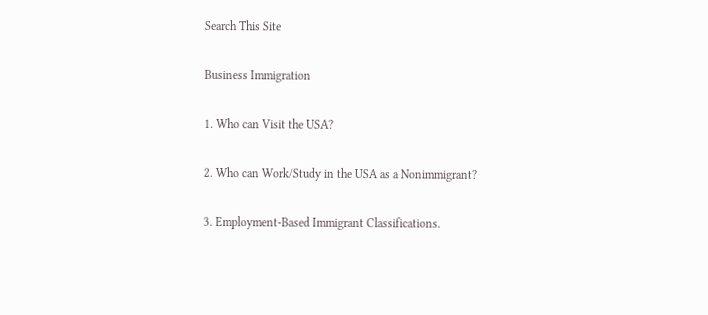Search This Site

Business Immigration

1. Who can Visit the USA?

2. Who can Work/Study in the USA as a Nonimmigrant?

3. Employment-Based Immigrant Classifications.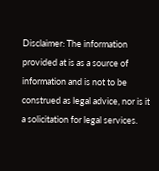Disclaimer: The information provided at is as a source of information and is not to be construed as legal advice, nor is it a solicitation for legal services.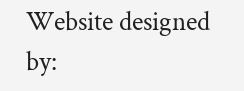Website designed by: